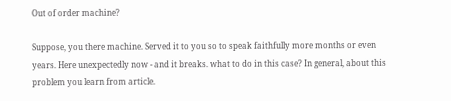Out of order machine?

Suppose, you there machine. Served it to you so to speak faithfully more months or even years. Here unexpectedly now - and it breaks. what to do in this case? In general, about this problem you learn from article.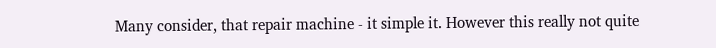Many consider, that repair machine - it simple it. However this really not quite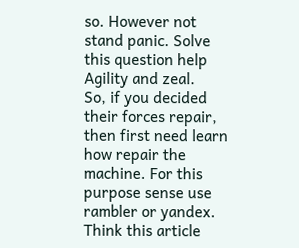so. However not stand panic. Solve this question help Agility and zeal.
So, if you decided their forces repair, then first need learn how repair the machine. For this purpose sense use rambler or yandex.
Think this article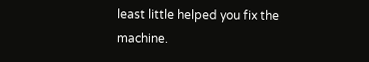least little helped you fix the machine.